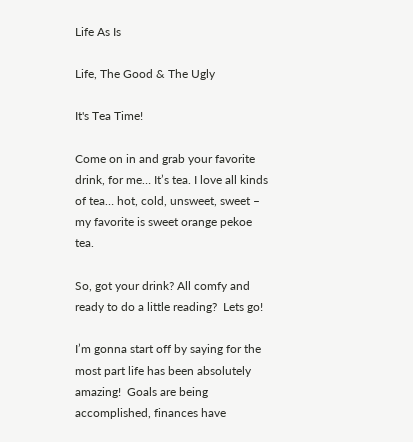Life As Is

Life, The Good & The Ugly

It's Tea Time!

Come on in and grab your favorite drink, for me… It’s tea. I love all kinds of tea… hot, cold, unsweet, sweet – my favorite is sweet orange pekoe tea.

So, got your drink? All comfy and ready to do a little reading?  Lets go!

I’m gonna start off by saying for the most part life has been absolutely amazing!  Goals are being accomplished, finances have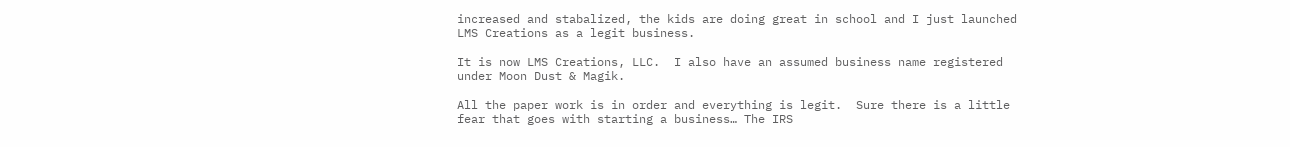increased and stabalized, the kids are doing great in school and I just launched LMS Creations as a legit business.

It is now LMS Creations, LLC.  I also have an assumed business name registered under Moon Dust & Magik.

All the paper work is in order and everything is legit.  Sure there is a little fear that goes with starting a business… The IRS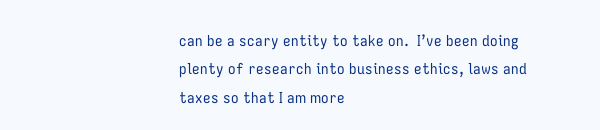can be a scary entity to take on.  I’ve been doing plenty of research into business ethics, laws and taxes so that I am more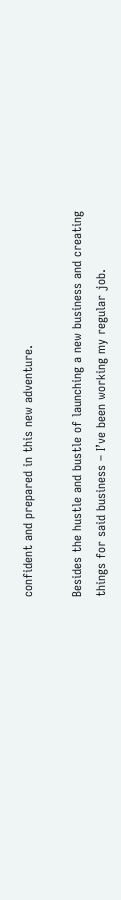confident and prepared in this new adventure.

Besides the hustle and bustle of launching a new business and creating things for said business – I’ve been working my regular job.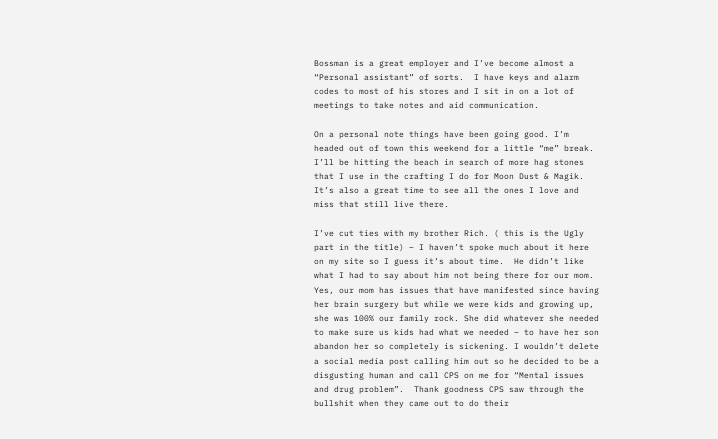Bossman is a great employer and I’ve become almost a “Personal assistant” of sorts.  I have keys and alarm codes to most of his stores and I sit in on a lot of meetings to take notes and aid communication.

On a personal note things have been going good. I’m headed out of town this weekend for a little “me” break.  I’ll be hitting the beach in search of more hag stones that I use in the crafting I do for Moon Dust & Magik. It’s also a great time to see all the ones I love and miss that still live there.

I’ve cut ties with my brother Rich. ( this is the Ugly part in the title) – I haven’t spoke much about it here on my site so I guess it’s about time.  He didn’t like what I had to say about him not being there for our mom. Yes, our mom has issues that have manifested since having her brain surgery but while we were kids and growing up, she was 100% our family rock. She did whatever she needed to make sure us kids had what we needed – to have her son abandon her so completely is sickening. I wouldn’t delete a social media post calling him out so he decided to be a disgusting human and call CPS on me for “Mental issues and drug problem”.  Thank goodness CPS saw through the bullshit when they came out to do their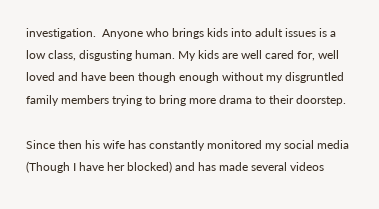investigation.  Anyone who brings kids into adult issues is a low class, disgusting human. My kids are well cared for, well loved and have been though enough without my disgruntled family members trying to bring more drama to their doorstep.

Since then his wife has constantly monitored my social media (Though I have her blocked) and has made several videos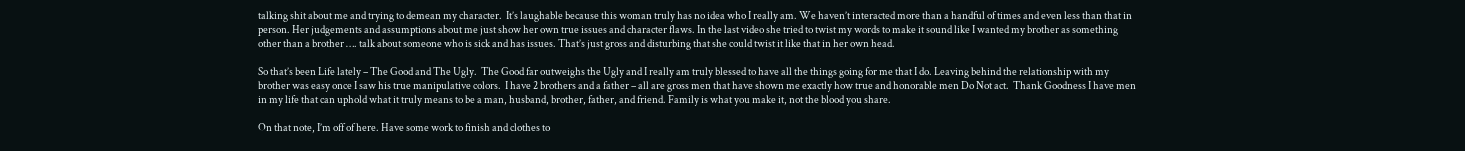talking shit about me and trying to demean my character.  It’s laughable because this woman truly has no idea who I really am. We haven’t interacted more than a handful of times and even less than that in person. Her judgements and assumptions about me just show her own true issues and character flaws. In the last video she tried to twist my words to make it sound like I wanted my brother as something other than a brother …. talk about someone who is sick and has issues. That’s just gross and disturbing that she could twist it like that in her own head.

So that’s been Life lately – The Good and The Ugly.  The Good far outweighs the Ugly and I really am truly blessed to have all the things going for me that I do. Leaving behind the relationship with my brother was easy once I saw his true manipulative colors.  I have 2 brothers and a father – all are gross men that have shown me exactly how true and honorable men Do Not act.  Thank Goodness I have men in my life that can uphold what it truly means to be a man, husband, brother, father, and friend. Family is what you make it, not the blood you share.

On that note, I’m off of here. Have some work to finish and clothes to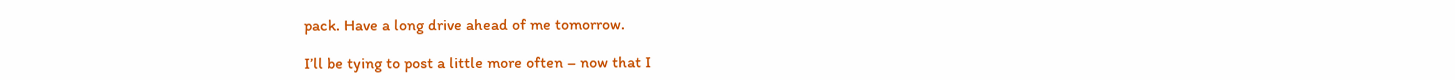pack. Have a long drive ahead of me tomorrow.

I’ll be tying to post a little more often – now that I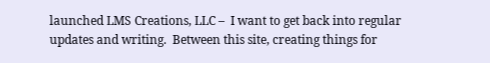launched LMS Creations, LLC –  I want to get back into regular updates and writing.  Between this site, creating things for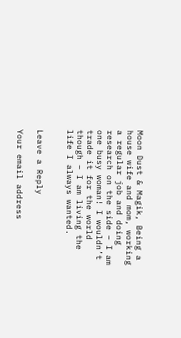Moon Dust & Magik, Being a house wife and mom, working a regular job and doing research on the side – I am one busy woman! I wouldn’t trade it for the world though – I am living the life I always wanted.


Leave a Reply

Your email address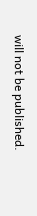will not be published.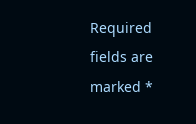Required fields are marked *